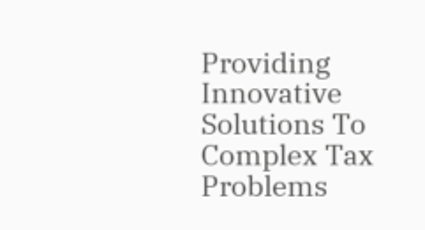Providing Innovative Solutions To
Complex Tax Problems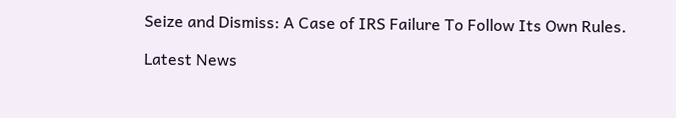Seize and Dismiss: A Case of IRS Failure To Follow Its Own Rules.

Latest News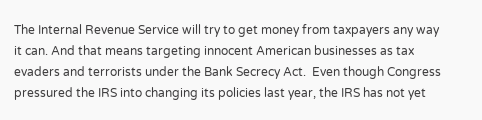The Internal Revenue Service will try to get money from taxpayers any way it can. And that means targeting innocent American businesses as tax evaders and terrorists under the Bank Secrecy Act.  Even though Congress pressured the IRS into changing its policies last year, the IRS has not yet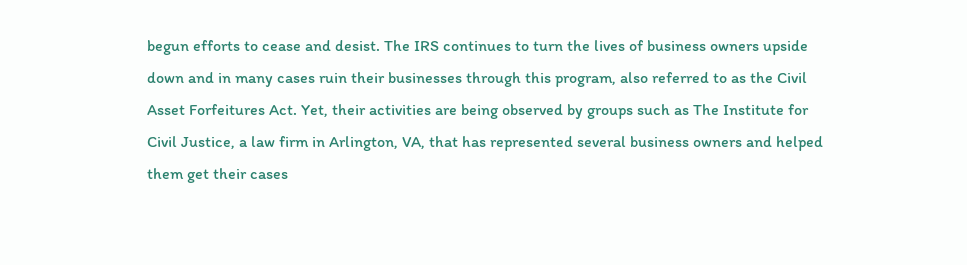begun efforts to cease and desist. The IRS continues to turn the lives of business owners upside down and in many cases ruin their businesses through this program, also referred to as the Civil Asset Forfeitures Act. Yet, their activities are being observed by groups such as The Institute for Civil Justice, a law firm in Arlington, VA, that has represented several business owners and helped them get their cases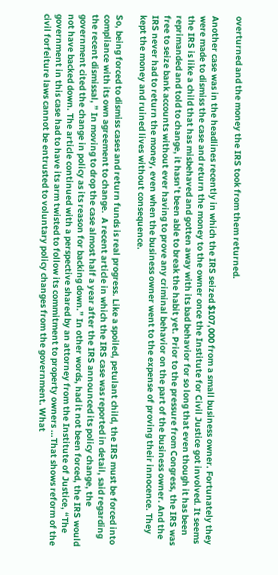overturned and the money the IRS took from them returned.

Another case was in the headlines recently in which the IRS seized $107,000 from a small business owner. Fortunately they were made to dismiss the case and return the money to the owner once the Institute for Civil Justice got involved. It seems the IRS is like a child that has misbehaved and gotten away with its bad behavior for so long that even though it has been reprimanded and told to change, it hasn’t been able to break the habit yet. Prior to the pressure from Congress, the IRS was free to seize bank accounts without ever having to prove any criminal behavior on the part of the business owner. And the IRS never had to return the money, even when the business owner went to the expense of proving their innocence. They kept the money and ruined lives without consequence.

So, being forced to dismiss cases and return funds is real progress. Like a spoiled, petulant child, the IRS must be forced into compliance with its own agreement to change.  A recent article in which the IRS case was reported in detail, said regarding the recent dismissal, ” In moving to drop the case almost half a year after the IRS announced its policy change, the government cited the change in policy as its reason for backing down.” In other words, had it not been forced, the IRS would not have backed down. The article continued with a perspective shared by an attorney from the Institute of Justice, “The government in this case had to have its arm twisted to follow its commitment to property owners …That shows reform of the civil forfeiture laws cannot be entrusted to voluntary policy changes from the government. What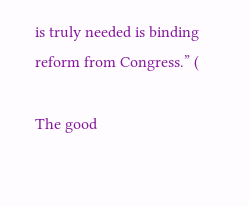is truly needed is binding reform from Congress.” (

The good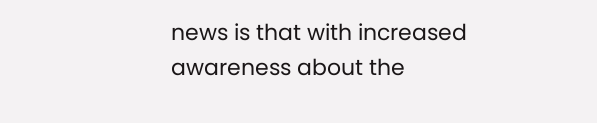news is that with increased awareness about the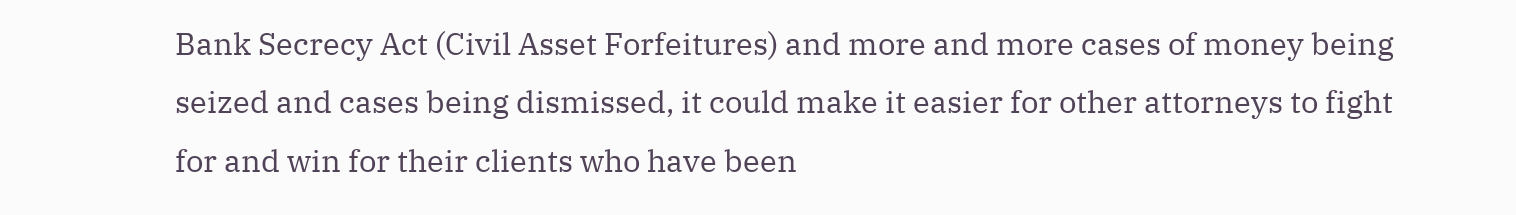Bank Secrecy Act (Civil Asset Forfeitures) and more and more cases of money being seized and cases being dismissed, it could make it easier for other attorneys to fight for and win for their clients who have been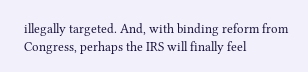illegally targeted. And, with binding reform from Congress, perhaps the IRS will finally feel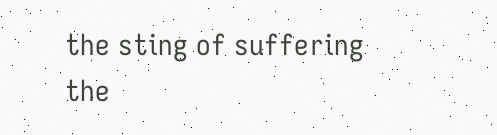the sting of suffering the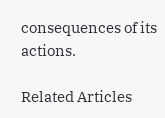consequences of its actions.

Related Articles